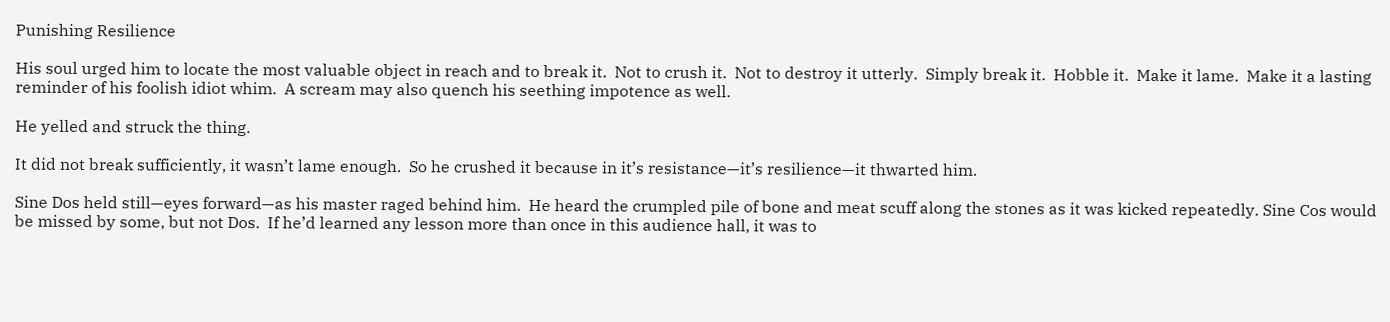Punishing Resilience

His soul urged him to locate the most valuable object in reach and to break it.  Not to crush it.  Not to destroy it utterly.  Simply break it.  Hobble it.  Make it lame.  Make it a lasting reminder of his foolish idiot whim.  A scream may also quench his seething impotence as well.

He yelled and struck the thing.

It did not break sufficiently, it wasn’t lame enough.  So he crushed it because in it’s resistance—it’s resilience—it thwarted him.

Sine Dos held still—eyes forward—as his master raged behind him.  He heard the crumpled pile of bone and meat scuff along the stones as it was kicked repeatedly. Sine Cos would be missed by some, but not Dos.  If he’d learned any lesson more than once in this audience hall, it was to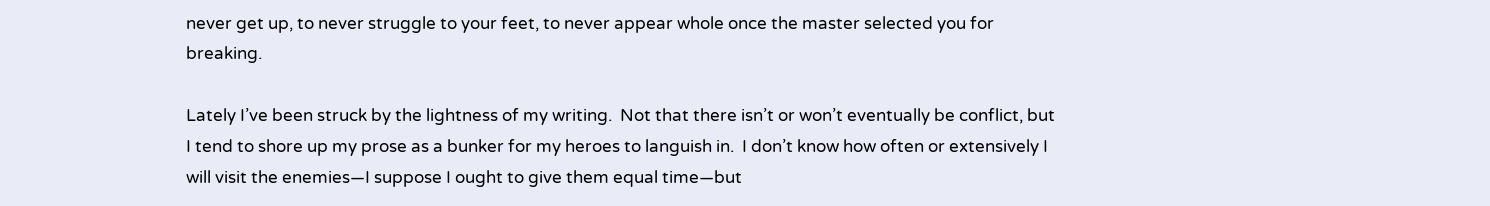never get up, to never struggle to your feet, to never appear whole once the master selected you for breaking.

Lately I’ve been struck by the lightness of my writing.  Not that there isn’t or won’t eventually be conflict, but I tend to shore up my prose as a bunker for my heroes to languish in.  I don’t know how often or extensively I will visit the enemies—I suppose I ought to give them equal time—but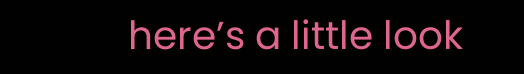here’s a little look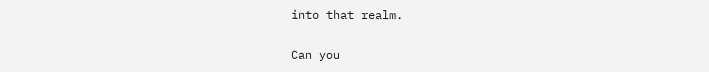into that realm.

Can you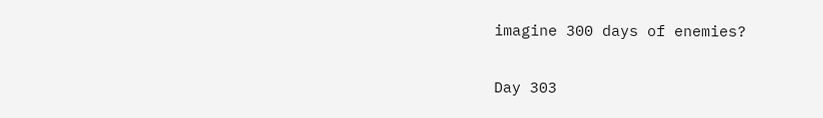imagine 300 days of enemies?

Day 303